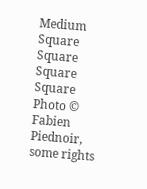Medium Square Square Square Square
Photo © Fabien Piednoir, some rights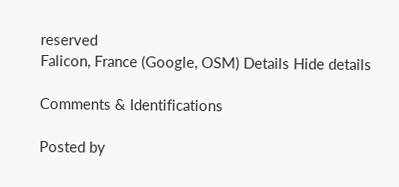reserved
Falicon, France (Google, OSM) Details Hide details

Comments & Identifications

Posted by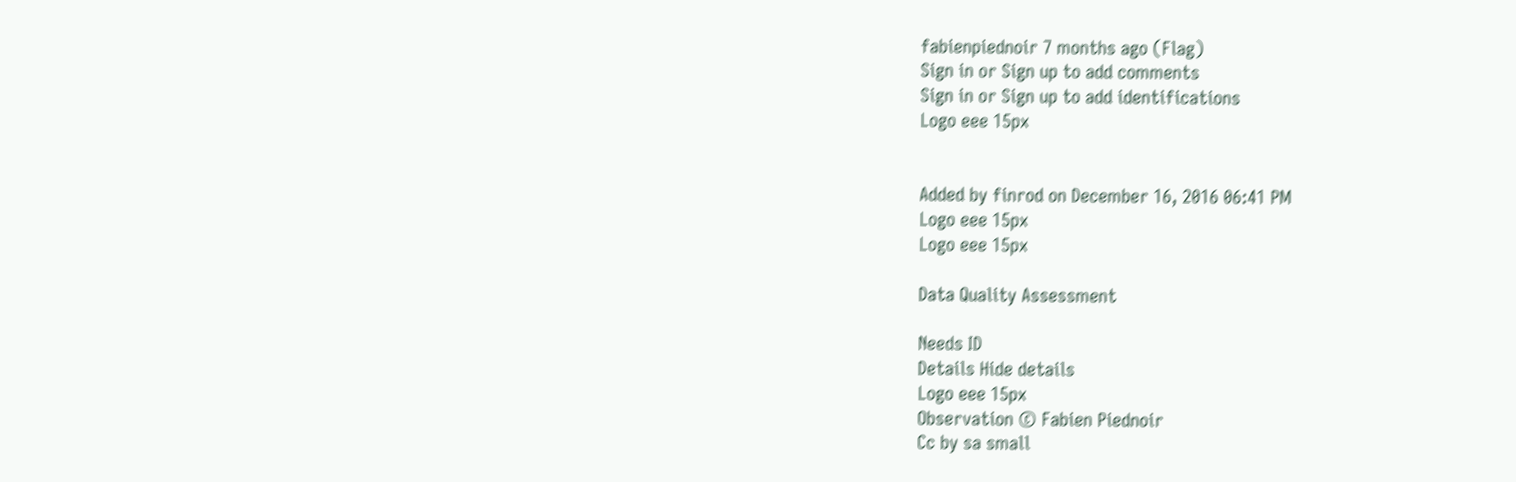fabienpiednoir 7 months ago (Flag)
Sign in or Sign up to add comments
Sign in or Sign up to add identifications
Logo eee 15px


Added by finrod on December 16, 2016 06:41 PM
Logo eee 15px
Logo eee 15px

Data Quality Assessment

Needs ID
Details Hide details
Logo eee 15px
Observation © Fabien Piednoir
Cc by sa small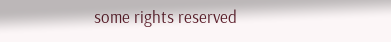some rights reserved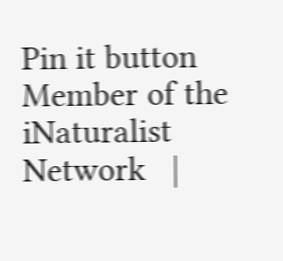Pin it button
Member of the iNaturalist Network   |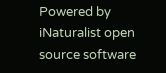Powered by iNaturalist open source software